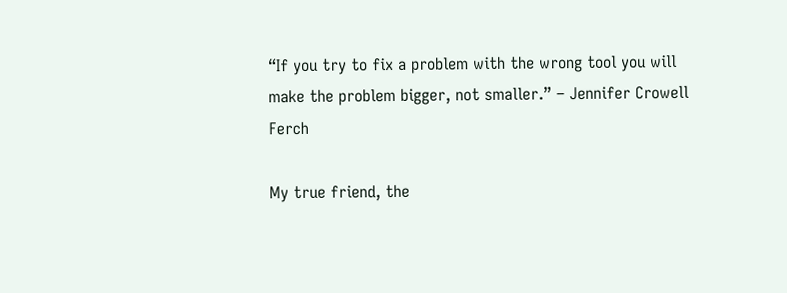“If you try to fix a problem with the wrong tool you will make the problem bigger, not smaller.” – Jennifer Crowell Ferch

My true friend, the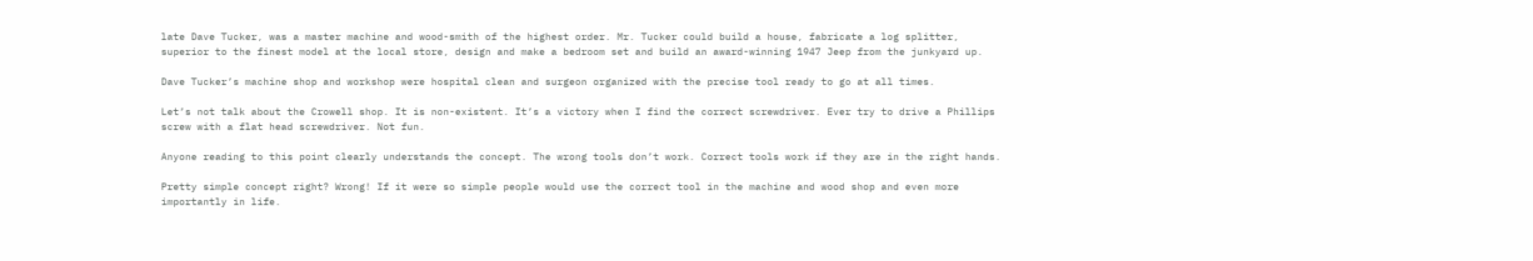late Dave Tucker, was a master machine and wood-smith of the highest order. Mr. Tucker could build a house, fabricate a log splitter, superior to the finest model at the local store, design and make a bedroom set and build an award-winning 1947 Jeep from the junkyard up.

Dave Tucker’s machine shop and workshop were hospital clean and surgeon organized with the precise tool ready to go at all times.

Let’s not talk about the Crowell shop. It is non-existent. It’s a victory when I find the correct screwdriver. Ever try to drive a Phillips screw with a flat head screwdriver. Not fun.

Anyone reading to this point clearly understands the concept. The wrong tools don’t work. Correct tools work if they are in the right hands.

Pretty simple concept right? Wrong! If it were so simple people would use the correct tool in the machine and wood shop and even more importantly in life.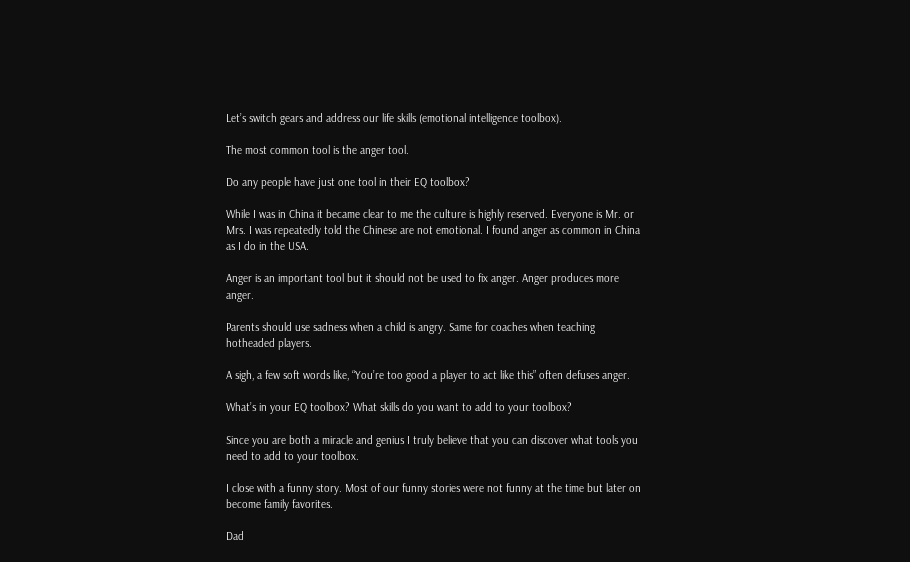Let’s switch gears and address our life skills (emotional intelligence toolbox).

The most common tool is the anger tool.

Do any people have just one tool in their EQ toolbox?

While I was in China it became clear to me the culture is highly reserved. Everyone is Mr. or Mrs. I was repeatedly told the Chinese are not emotional. I found anger as common in China as I do in the USA.

Anger is an important tool but it should not be used to fix anger. Anger produces more anger.

Parents should use sadness when a child is angry. Same for coaches when teaching hotheaded players.

A sigh, a few soft words like, “You’re too good a player to act like this” often defuses anger.

What’s in your EQ toolbox? What skills do you want to add to your toolbox?

Since you are both a miracle and genius I truly believe that you can discover what tools you need to add to your toolbox.

I close with a funny story. Most of our funny stories were not funny at the time but later on become family favorites.

Dad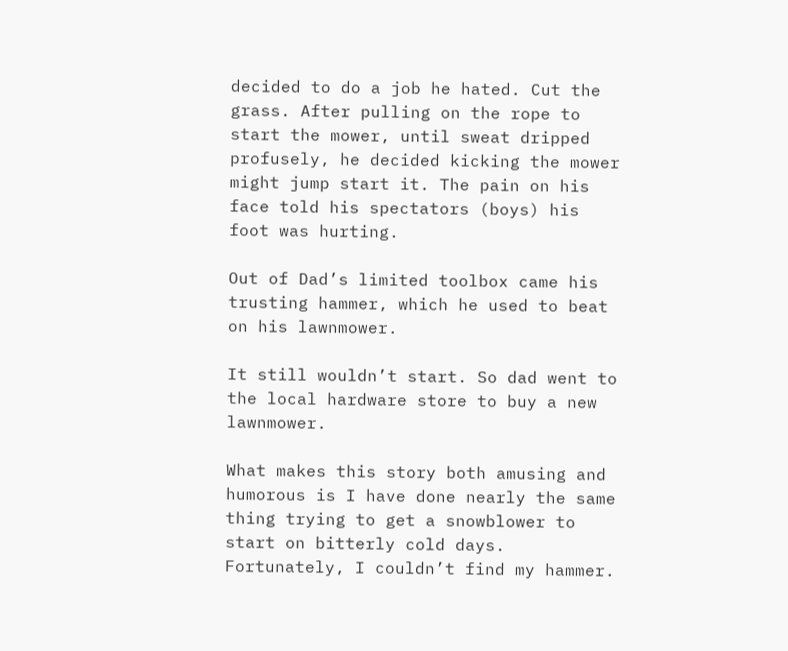decided to do a job he hated. Cut the grass. After pulling on the rope to start the mower, until sweat dripped profusely, he decided kicking the mower might jump start it. The pain on his face told his spectators (boys) his foot was hurting.

Out of Dad’s limited toolbox came his trusting hammer, which he used to beat on his lawnmower.

It still wouldn’t start. So dad went to the local hardware store to buy a new lawnmower.

What makes this story both amusing and humorous is I have done nearly the same thing trying to get a snowblower to start on bitterly cold days. Fortunately, I couldn’t find my hammer.